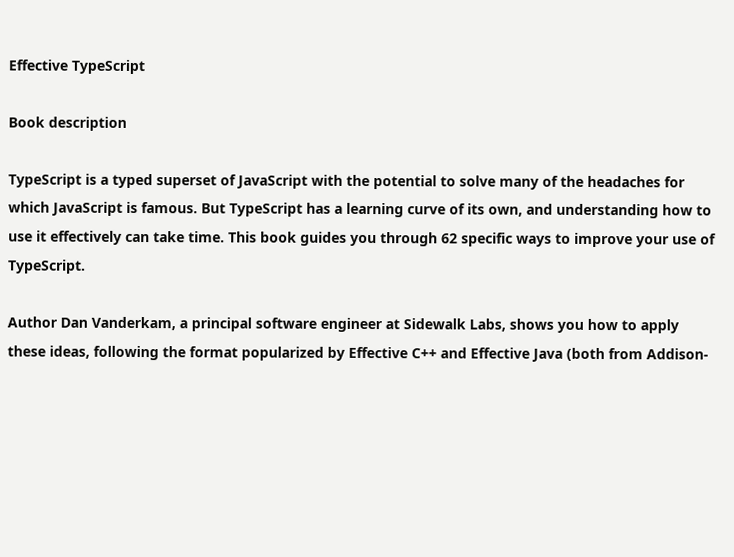Effective TypeScript

Book description

TypeScript is a typed superset of JavaScript with the potential to solve many of the headaches for which JavaScript is famous. But TypeScript has a learning curve of its own, and understanding how to use it effectively can take time. This book guides you through 62 specific ways to improve your use of TypeScript.

Author Dan Vanderkam, a principal software engineer at Sidewalk Labs, shows you how to apply these ideas, following the format popularized by Effective C++ and Effective Java (both from Addison-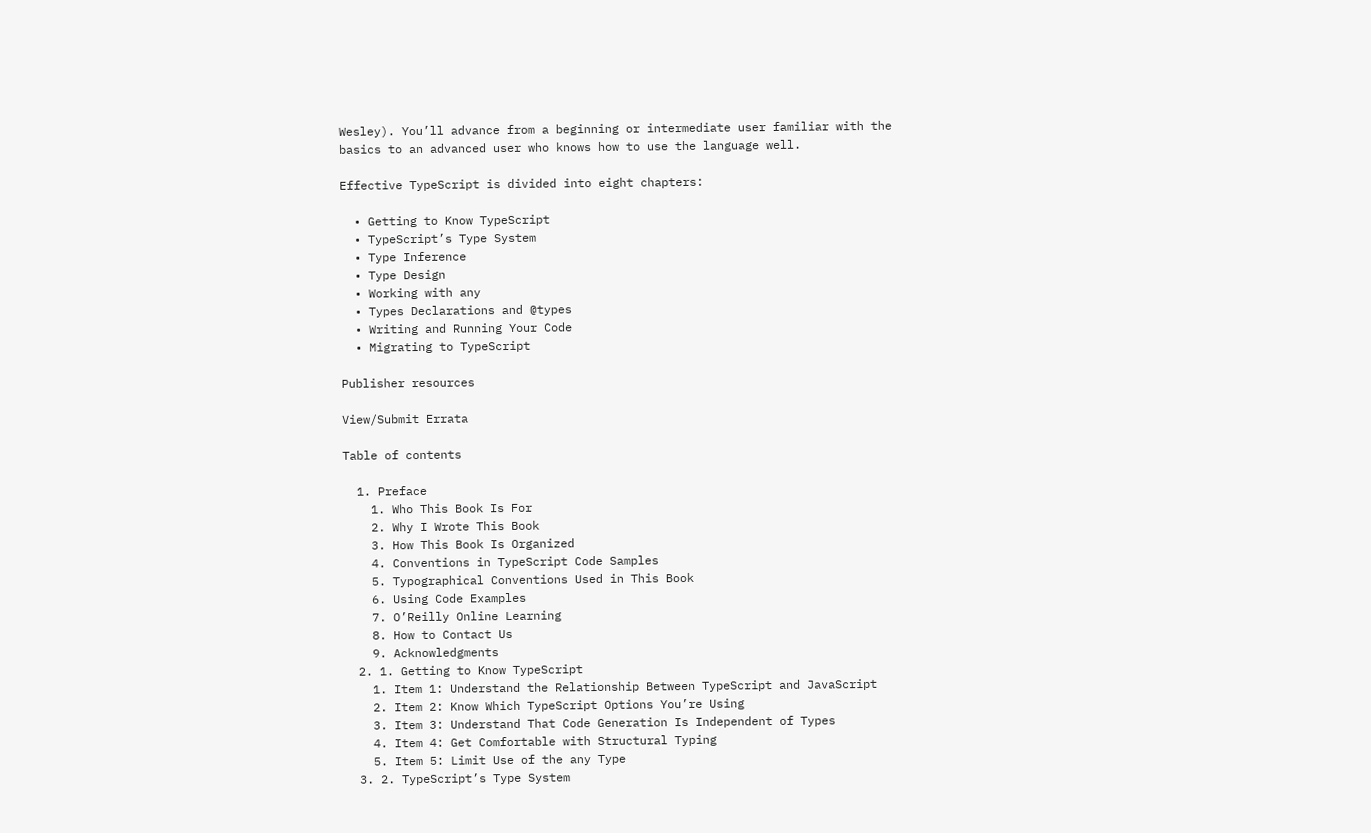Wesley). You’ll advance from a beginning or intermediate user familiar with the basics to an advanced user who knows how to use the language well.

Effective TypeScript is divided into eight chapters:

  • Getting to Know TypeScript
  • TypeScript’s Type System
  • Type Inference
  • Type Design
  • Working with any
  • Types Declarations and @types
  • Writing and Running Your Code
  • Migrating to TypeScript

Publisher resources

View/Submit Errata

Table of contents

  1. Preface
    1. Who This Book Is For
    2. Why I Wrote This Book
    3. How This Book Is Organized
    4. Conventions in TypeScript Code Samples
    5. Typographical Conventions Used in This Book
    6. Using Code Examples
    7. O’Reilly Online Learning
    8. How to Contact Us
    9. Acknowledgments
  2. 1. Getting to Know TypeScript
    1. Item 1: Understand the Relationship Between TypeScript and JavaScript
    2. Item 2: Know Which TypeScript Options You’re Using
    3. Item 3: Understand That Code Generation Is Independent of Types
    4. Item 4: Get Comfortable with Structural Typing
    5. Item 5: Limit Use of the any Type
  3. 2. TypeScript’s Type System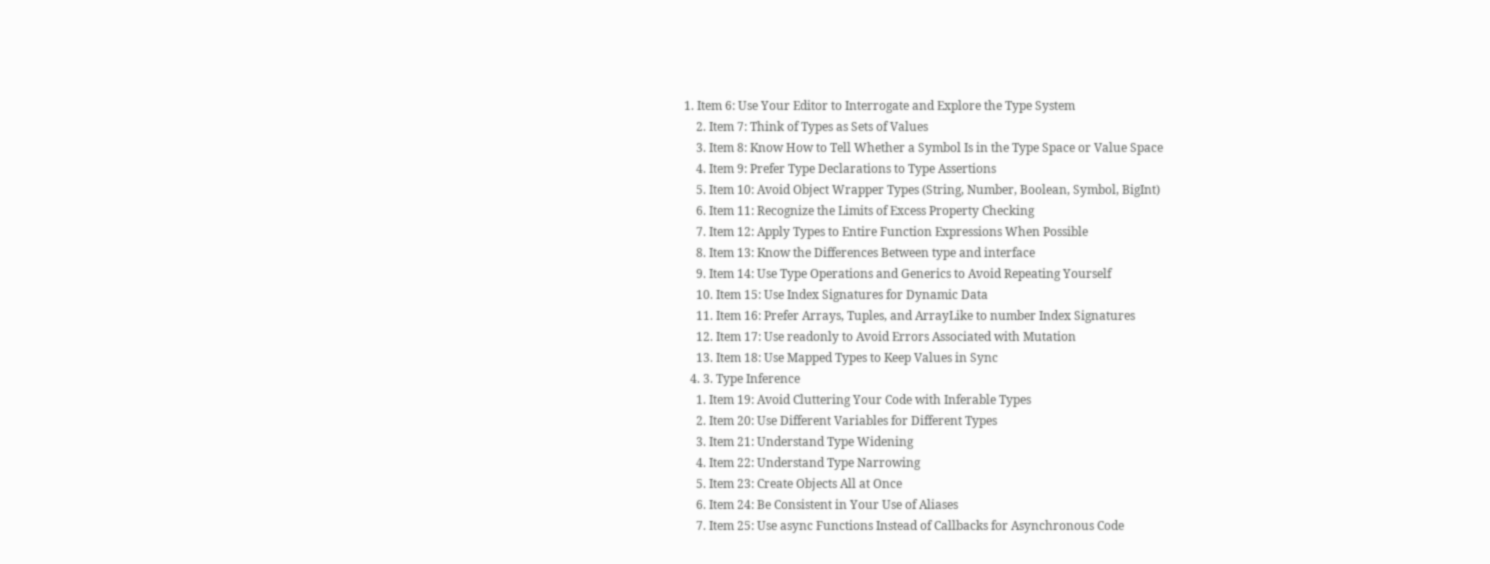1. Item 6: Use Your Editor to Interrogate and Explore the Type System
    2. Item 7: Think of Types as Sets of Values
    3. Item 8: Know How to Tell Whether a Symbol Is in the Type Space or Value Space
    4. Item 9: Prefer Type Declarations to Type Assertions
    5. Item 10: Avoid Object Wrapper Types (String, Number, Boolean, Symbol, BigInt)
    6. Item 11: Recognize the Limits of Excess Property Checking
    7. Item 12: Apply Types to Entire Function Expressions When Possible
    8. Item 13: Know the Differences Between type and interface
    9. Item 14: Use Type Operations and Generics to Avoid Repeating Yourself
    10. Item 15: Use Index Signatures for Dynamic Data
    11. Item 16: Prefer Arrays, Tuples, and ArrayLike to number Index Signatures
    12. Item 17: Use readonly to Avoid Errors Associated with Mutation
    13. Item 18: Use Mapped Types to Keep Values in Sync
  4. 3. Type Inference
    1. Item 19: Avoid Cluttering Your Code with Inferable Types
    2. Item 20: Use Different Variables for Different Types
    3. Item 21: Understand Type Widening
    4. Item 22: Understand Type Narrowing
    5. Item 23: Create Objects All at Once
    6. Item 24: Be Consistent in Your Use of Aliases
    7. Item 25: Use async Functions Instead of Callbacks for Asynchronous Code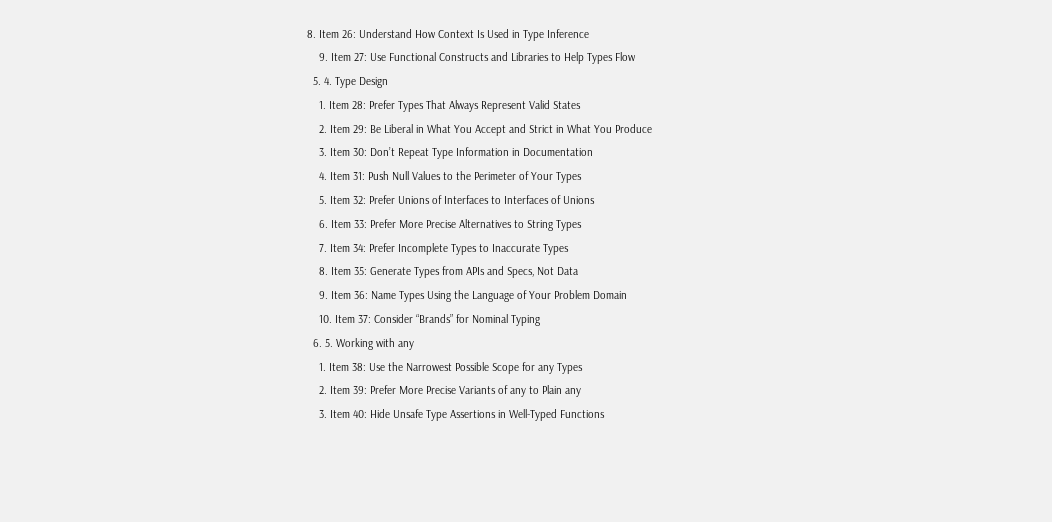8. Item 26: Understand How Context Is Used in Type Inference
    9. Item 27: Use Functional Constructs and Libraries to Help Types Flow
  5. 4. Type Design
    1. Item 28: Prefer Types That Always Represent Valid States
    2. Item 29: Be Liberal in What You Accept and Strict in What You Produce
    3. Item 30: Don’t Repeat Type Information in Documentation
    4. Item 31: Push Null Values to the Perimeter of Your Types
    5. Item 32: Prefer Unions of Interfaces to Interfaces of Unions
    6. Item 33: Prefer More Precise Alternatives to String Types
    7. Item 34: Prefer Incomplete Types to Inaccurate Types
    8. Item 35: Generate Types from APIs and Specs, Not Data
    9. Item 36: Name Types Using the Language of Your Problem Domain
    10. Item 37: Consider “Brands” for Nominal Typing
  6. 5. Working with any
    1. Item 38: Use the Narrowest Possible Scope for any Types
    2. Item 39: Prefer More Precise Variants of any to Plain any
    3. Item 40: Hide Unsafe Type Assertions in Well-Typed Functions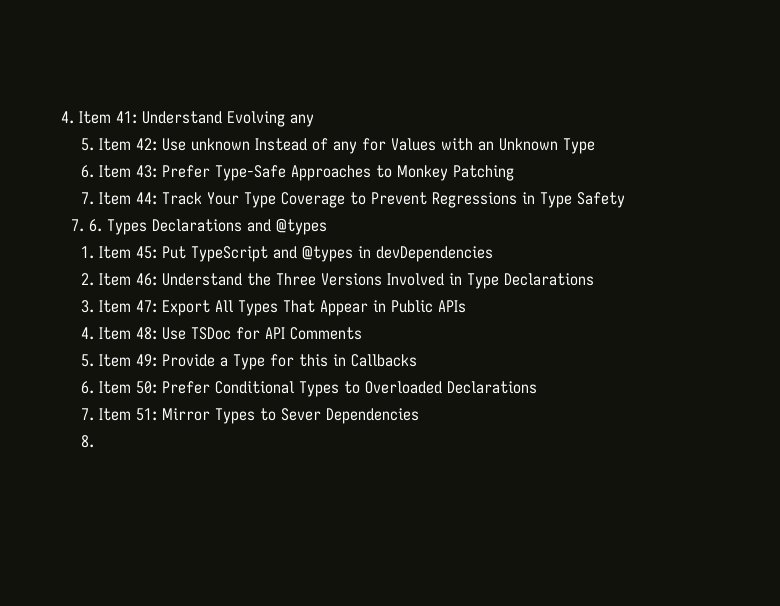4. Item 41: Understand Evolving any
    5. Item 42: Use unknown Instead of any for Values with an Unknown Type
    6. Item 43: Prefer Type-Safe Approaches to Monkey Patching
    7. Item 44: Track Your Type Coverage to Prevent Regressions in Type Safety
  7. 6. Types Declarations and @types
    1. Item 45: Put TypeScript and @types in devDependencies
    2. Item 46: Understand the Three Versions Involved in Type Declarations
    3. Item 47: Export All Types That Appear in Public APIs
    4. Item 48: Use TSDoc for API Comments
    5. Item 49: Provide a Type for this in Callbacks
    6. Item 50: Prefer Conditional Types to Overloaded Declarations
    7. Item 51: Mirror Types to Sever Dependencies
    8.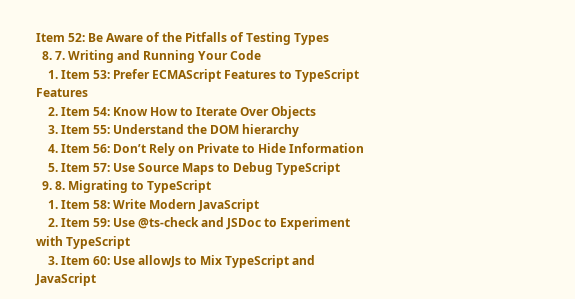Item 52: Be Aware of the Pitfalls of Testing Types
  8. 7. Writing and Running Your Code
    1. Item 53: Prefer ECMAScript Features to TypeScript Features
    2. Item 54: Know How to Iterate Over Objects
    3. Item 55: Understand the DOM hierarchy
    4. Item 56: Don’t Rely on Private to Hide Information
    5. Item 57: Use Source Maps to Debug TypeScript
  9. 8. Migrating to TypeScript
    1. Item 58: Write Modern JavaScript
    2. Item 59: Use @ts-check and JSDoc to Experiment with TypeScript
    3. Item 60: Use allowJs to Mix TypeScript and JavaScript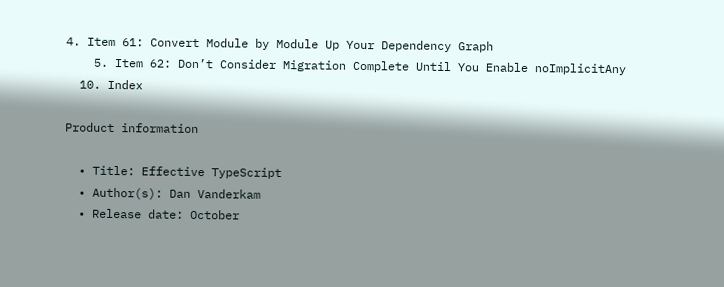4. Item 61: Convert Module by Module Up Your Dependency Graph
    5. Item 62: Don’t Consider Migration Complete Until You Enable noImplicitAny
  10. Index

Product information

  • Title: Effective TypeScript
  • Author(s): Dan Vanderkam
  • Release date: October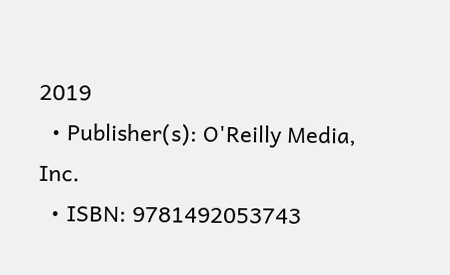2019
  • Publisher(s): O'Reilly Media, Inc.
  • ISBN: 9781492053743